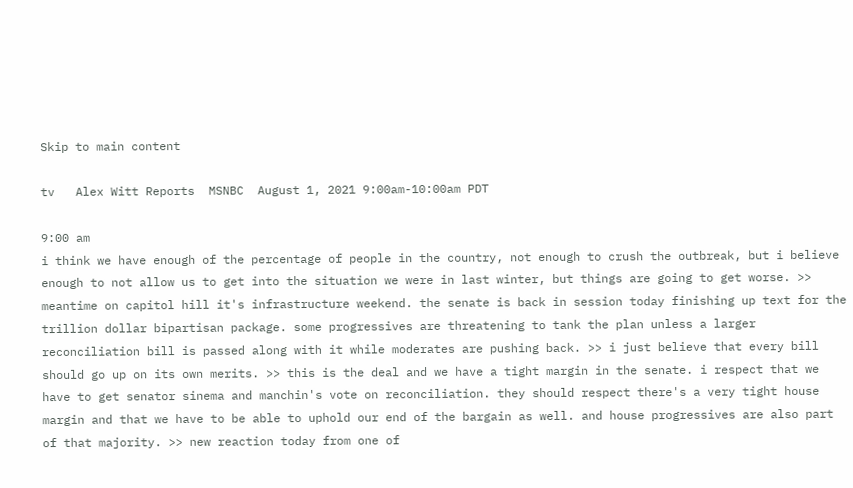Skip to main content

tv   Alex Witt Reports  MSNBC  August 1, 2021 9:00am-10:00am PDT

9:00 am
i think we have enough of the percentage of people in the country, not enough to crush the outbreak, but i believe enough to not allow us to get into the situation we were in last winter, but things are going to get worse. >> meantime on capitol hill it's infrastructure weekend. the senate is back in session today finishing up text for the trillion dollar bipartisan package. some progressives are threatening to tank the plan unless a larger reconciliation bill is passed along with it while moderates are pushing back. >> i just believe that every bill should go up on its own merits. >> this is the deal and we have a tight margin in the senate. i respect that we have to get senator sinema and manchin's vote on reconciliation. they should respect there's a very tight house margin and that we have to be able to uphold our end of the bargain as well. and house progressives are also part of that majority. >> new reaction today from one of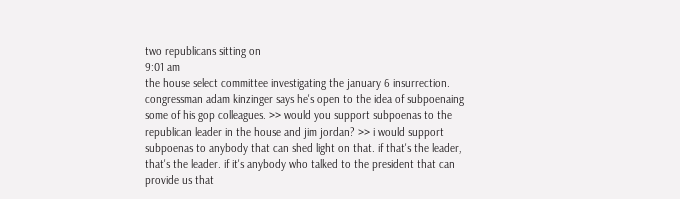two republicans sitting on
9:01 am
the house select committee investigating the january 6 insurrection. congressman adam kinzinger says he's open to the idea of subpoenaing some of his gop colleagues. >> would you support subpoenas to the republican leader in the house and jim jordan? >> i would support subpoenas to anybody that can shed light on that. if that's the leader, that's the leader. if it's anybody who talked to the president that can provide us that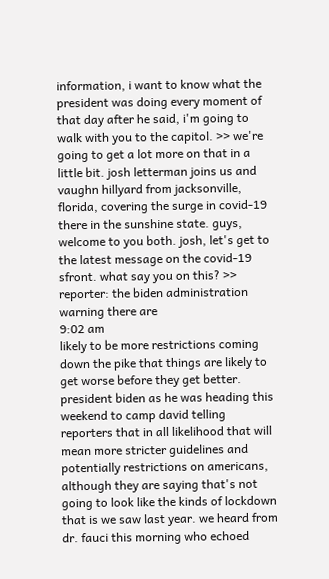information, i want to know what the president was doing every moment of that day after he said, i'm going to walk with you to the capitol. >> we're going to get a lot more on that in a little bit. josh letterman joins us and vaughn hillyard from jacksonville, florida, covering the surge in covid-19 there in the sunshine state. guys, welcome to you both. josh, let's get to the latest message on the covid-19 sfront. what say you on this? >> reporter: the biden administration warning there are
9:02 am
likely to be more restrictions coming down the pike that things are likely to get worse before they get better. president biden as he was heading this weekend to camp david telling reporters that in all likelihood that will mean more stricter guidelines and potentially restrictions on americans, although they are saying that's not going to look like the kinds of lockdown that is we saw last year. we heard from dr. fauci this morning who echoed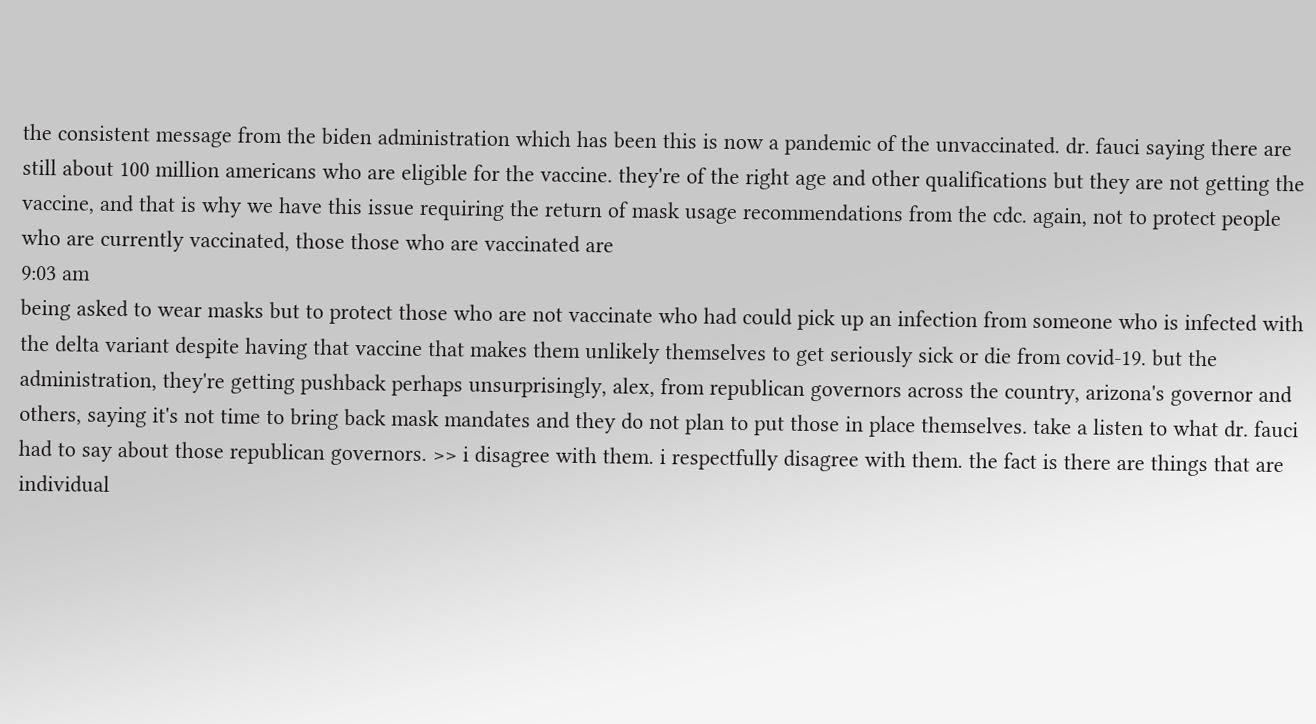the consistent message from the biden administration which has been this is now a pandemic of the unvaccinated. dr. fauci saying there are still about 100 million americans who are eligible for the vaccine. they're of the right age and other qualifications but they are not getting the vaccine, and that is why we have this issue requiring the return of mask usage recommendations from the cdc. again, not to protect people who are currently vaccinated, those those who are vaccinated are
9:03 am
being asked to wear masks but to protect those who are not vaccinate who had could pick up an infection from someone who is infected with the delta variant despite having that vaccine that makes them unlikely themselves to get seriously sick or die from covid-19. but the administration, they're getting pushback perhaps unsurprisingly, alex, from republican governors across the country, arizona's governor and others, saying it's not time to bring back mask mandates and they do not plan to put those in place themselves. take a listen to what dr. fauci had to say about those republican governors. >> i disagree with them. i respectfully disagree with them. the fact is there are things that are individual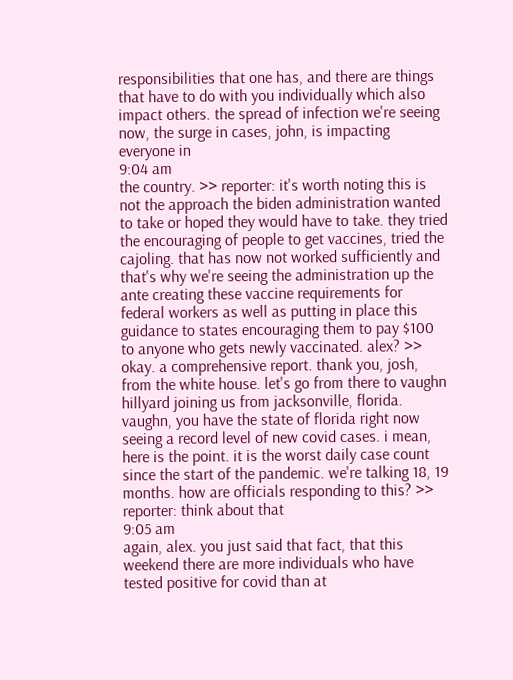responsibilities that one has, and there are things that have to do with you individually which also impact others. the spread of infection we're seeing now, the surge in cases, john, is impacting everyone in
9:04 am
the country. >> reporter: it's worth noting this is not the approach the biden administration wanted to take or hoped they would have to take. they tried the encouraging of people to get vaccines, tried the cajoling. that has now not worked sufficiently and that's why we're seeing the administration up the ante creating these vaccine requirements for federal workers as well as putting in place this guidance to states encouraging them to pay $100 to anyone who gets newly vaccinated. alex? >> okay. a comprehensive report. thank you, josh, from the white house. let's go from there to vaughn hillyard joining us from jacksonville, florida. vaughn, you have the state of florida right now seeing a record level of new covid cases. i mean, here is the point. it is the worst daily case count since the start of the pandemic. we're talking 18, 19 months. how are officials responding to this? >> reporter: think about that
9:05 am
again, alex. you just said that fact, that this weekend there are more individuals who have tested positive for covid than at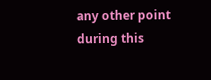any other point during this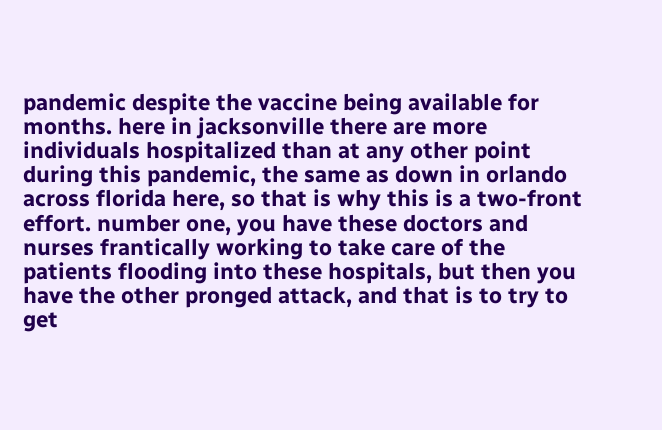pandemic despite the vaccine being available for months. here in jacksonville there are more individuals hospitalized than at any other point during this pandemic, the same as down in orlando across florida here, so that is why this is a two-front effort. number one, you have these doctors and nurses frantically working to take care of the patients flooding into these hospitals, but then you have the other pronged attack, and that is to try to get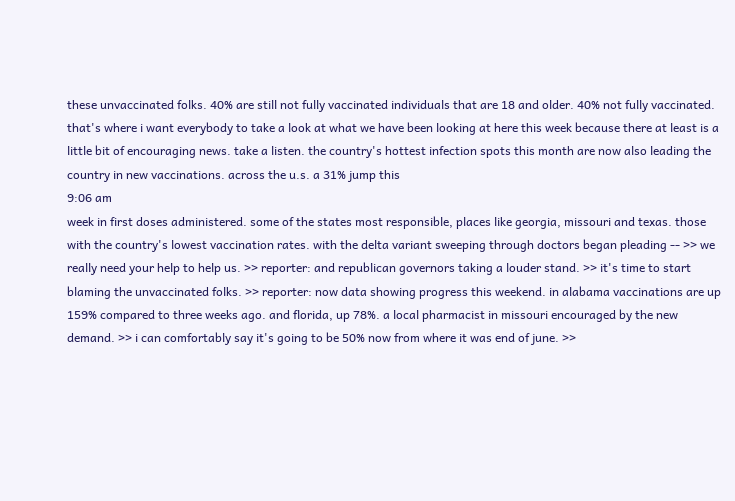these unvaccinated folks. 40% are still not fully vaccinated individuals that are 18 and older. 40% not fully vaccinated. that's where i want everybody to take a look at what we have been looking at here this week because there at least is a little bit of encouraging news. take a listen. the country's hottest infection spots this month are now also leading the country in new vaccinations. across the u.s. a 31% jump this
9:06 am
week in first doses administered. some of the states most responsible, places like georgia, missouri and texas. those with the country's lowest vaccination rates. with the delta variant sweeping through doctors began pleading -- >> we really need your help to help us. >> reporter: and republican governors taking a louder stand. >> it's time to start blaming the unvaccinated folks. >> reporter: now data showing progress this weekend. in alabama vaccinations are up 159% compared to three weeks ago. and florida, up 78%. a local pharmacist in missouri encouraged by the new demand. >> i can comfortably say it's going to be 50% now from where it was end of june. >>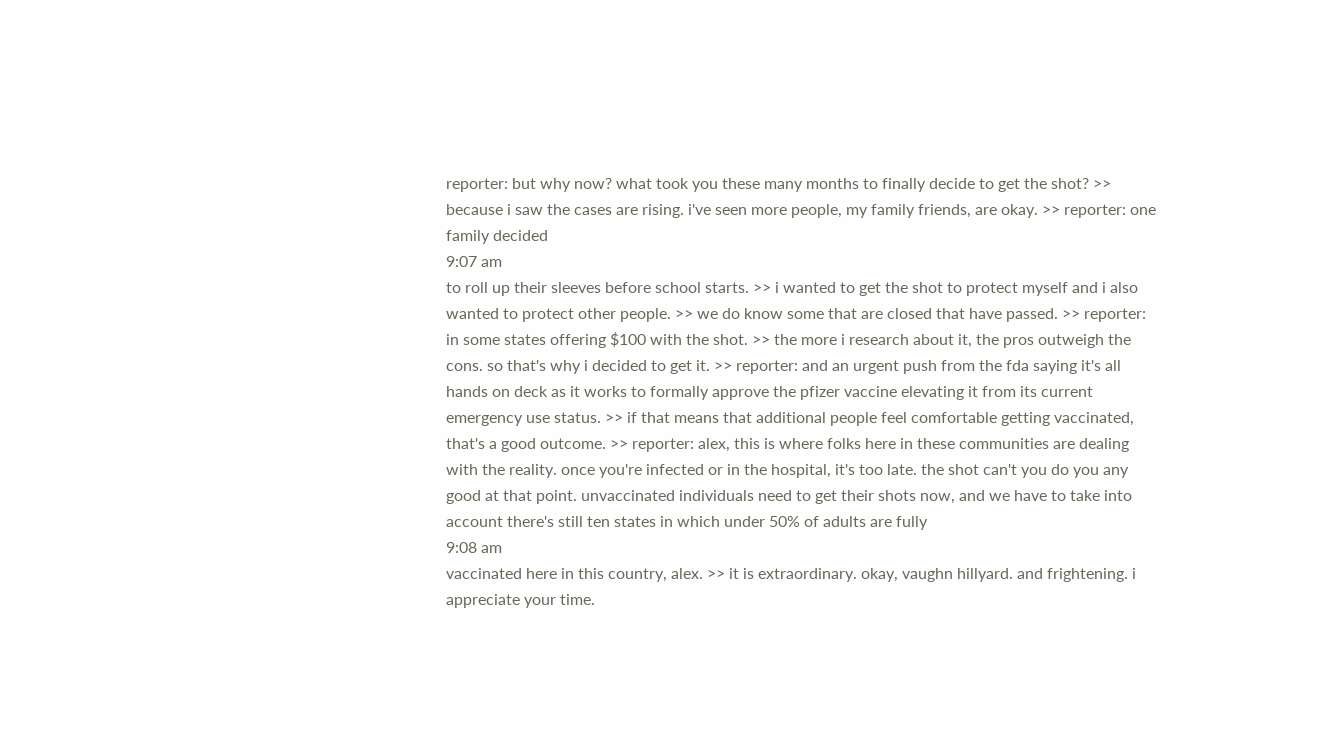reporter: but why now? what took you these many months to finally decide to get the shot? >> because i saw the cases are rising. i've seen more people, my family friends, are okay. >> reporter: one family decided
9:07 am
to roll up their sleeves before school starts. >> i wanted to get the shot to protect myself and i also wanted to protect other people. >> we do know some that are closed that have passed. >> reporter: in some states offering $100 with the shot. >> the more i research about it, the pros outweigh the cons. so that's why i decided to get it. >> reporter: and an urgent push from the fda saying it's all hands on deck as it works to formally approve the pfizer vaccine elevating it from its current emergency use status. >> if that means that additional people feel comfortable getting vaccinated, that's a good outcome. >> reporter: alex, this is where folks here in these communities are dealing with the reality. once you're infected or in the hospital, it's too late. the shot can't you do you any good at that point. unvaccinated individuals need to get their shots now, and we have to take into account there's still ten states in which under 50% of adults are fully
9:08 am
vaccinated here in this country, alex. >> it is extraordinary. okay, vaughn hillyard. and frightening. i appreciate your time.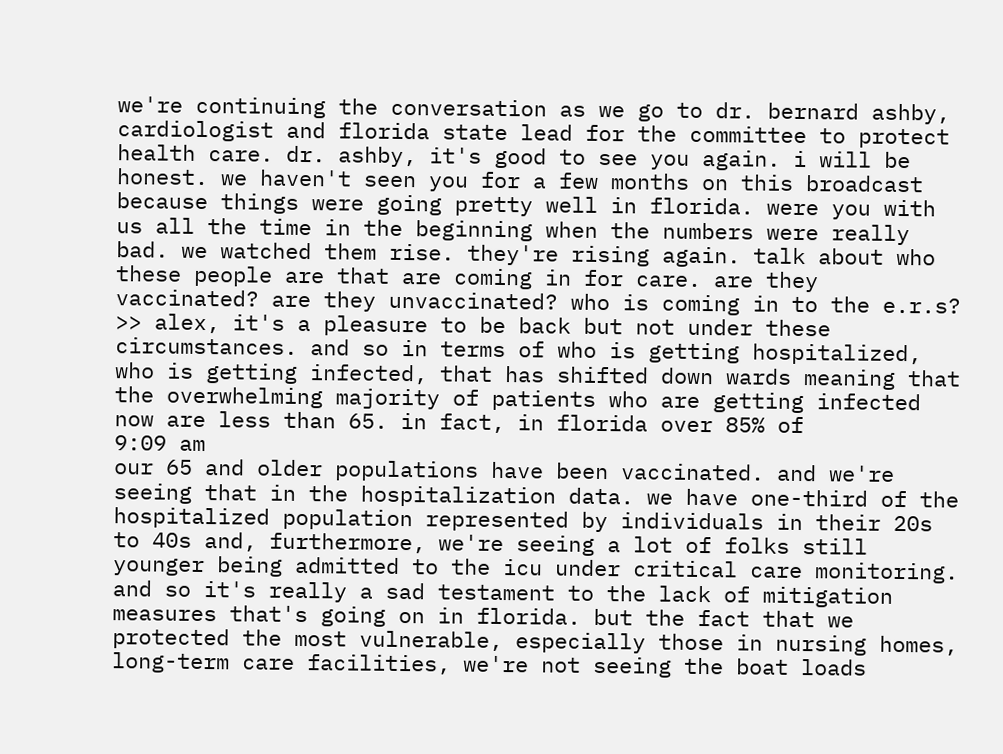we're continuing the conversation as we go to dr. bernard ashby, cardiologist and florida state lead for the committee to protect health care. dr. ashby, it's good to see you again. i will be honest. we haven't seen you for a few months on this broadcast because things were going pretty well in florida. were you with us all the time in the beginning when the numbers were really bad. we watched them rise. they're rising again. talk about who these people are that are coming in for care. are they vaccinated? are they unvaccinated? who is coming in to the e.r.s? >> alex, it's a pleasure to be back but not under these circumstances. and so in terms of who is getting hospitalized, who is getting infected, that has shifted down wards meaning that the overwhelming majority of patients who are getting infected now are less than 65. in fact, in florida over 85% of
9:09 am
our 65 and older populations have been vaccinated. and we're seeing that in the hospitalization data. we have one-third of the hospitalized population represented by individuals in their 20s to 40s and, furthermore, we're seeing a lot of folks still younger being admitted to the icu under critical care monitoring. and so it's really a sad testament to the lack of mitigation measures that's going on in florida. but the fact that we protected the most vulnerable, especially those in nursing homes, long-term care facilities, we're not seeing the boat loads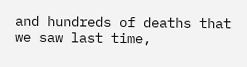and hundreds of deaths that we saw last time,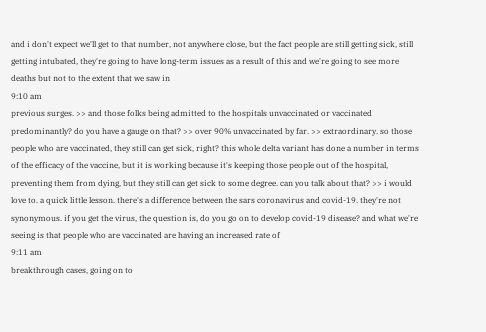and i don't expect we'll get to that number, not anywhere close, but the fact people are still getting sick, still getting intubated, they're going to have long-term issues as a result of this and we're going to see more deaths but not to the extent that we saw in
9:10 am
previous surges. >> and those folks being admitted to the hospitals unvaccinated or vaccinated predominantly? do you have a gauge on that? >> over 90% unvaccinated by far. >> extraordinary. so those people who are vaccinated, they still can get sick, right? this whole delta variant has done a number in terms of the efficacy of the vaccine, but it is working because it's keeping those people out of the hospital, preventing them from dying, but they still can get sick to some degree. can you talk about that? >> i would love to. a quick little lesson. there's a difference between the sars coronavirus and covid-19. they're not synonymous. if you get the virus, the question is, do you go on to develop covid-19 disease? and what we're seeing is that people who are vaccinated are having an increased rate of
9:11 am
breakthrough cases, going on to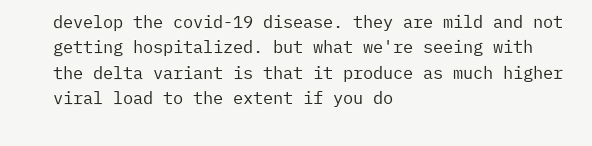develop the covid-19 disease. they are mild and not getting hospitalized. but what we're seeing with the delta variant is that it produce as much higher viral load to the extent if you do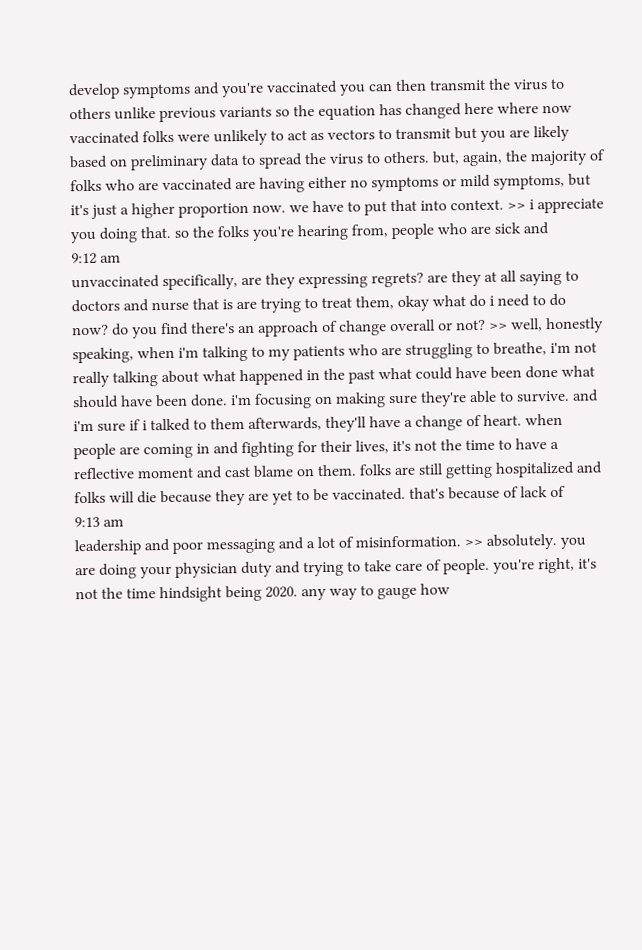develop symptoms and you're vaccinated you can then transmit the virus to others unlike previous variants so the equation has changed here where now vaccinated folks were unlikely to act as vectors to transmit but you are likely based on preliminary data to spread the virus to others. but, again, the majority of folks who are vaccinated are having either no symptoms or mild symptoms, but it's just a higher proportion now. we have to put that into context. >> i appreciate you doing that. so the folks you're hearing from, people who are sick and
9:12 am
unvaccinated specifically, are they expressing regrets? are they at all saying to doctors and nurse that is are trying to treat them, okay what do i need to do now? do you find there's an approach of change overall or not? >> well, honestly speaking, when i'm talking to my patients who are struggling to breathe, i'm not really talking about what happened in the past what could have been done what should have been done. i'm focusing on making sure they're able to survive. and i'm sure if i talked to them afterwards, they'll have a change of heart. when people are coming in and fighting for their lives, it's not the time to have a reflective moment and cast blame on them. folks are still getting hospitalized and folks will die because they are yet to be vaccinated. that's because of lack of
9:13 am
leadership and poor messaging and a lot of misinformation. >> absolutely. you are doing your physician duty and trying to take care of people. you're right, it's not the time hindsight being 2020. any way to gauge how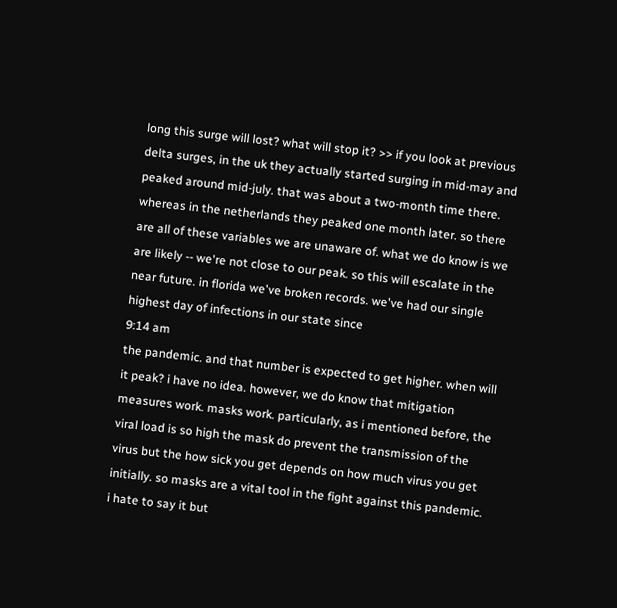long this surge will lost? what will stop it? >> if you look at previous delta surges, in the uk they actually started surging in mid-may and peaked around mid-july. that was about a two-month time there. whereas in the netherlands they peaked one month later. so there are all of these variables we are unaware of. what we do know is we are likely -- we're not close to our peak. so this will escalate in the near future. in florida we've broken records. we've had our single highest day of infections in our state since
9:14 am
the pandemic. and that number is expected to get higher. when will it peak? i have no idea. however, we do know that mitigation measures work. masks work. particularly, as i mentioned before, the viral load is so high the mask do prevent the transmission of the virus but the how sick you get depends on how much virus you get initially. so masks are a vital tool in the fight against this pandemic. i hate to say it but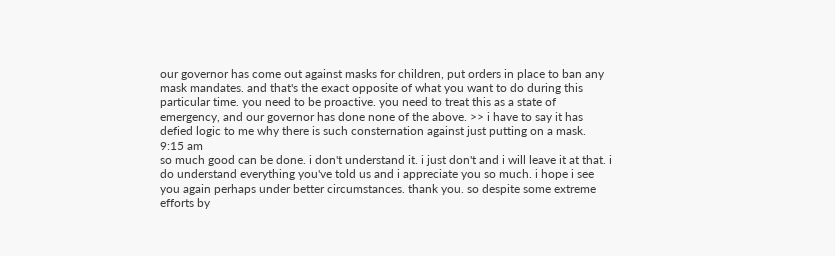our governor has come out against masks for children, put orders in place to ban any mask mandates. and that's the exact opposite of what you want to do during this particular time. you need to be proactive. you need to treat this as a state of emergency, and our governor has done none of the above. >> i have to say it has defied logic to me why there is such consternation against just putting on a mask.
9:15 am
so much good can be done. i don't understand it. i just don't and i will leave it at that. i do understand everything you've told us and i appreciate you so much. i hope i see you again perhaps under better circumstances. thank you. so despite some extreme efforts by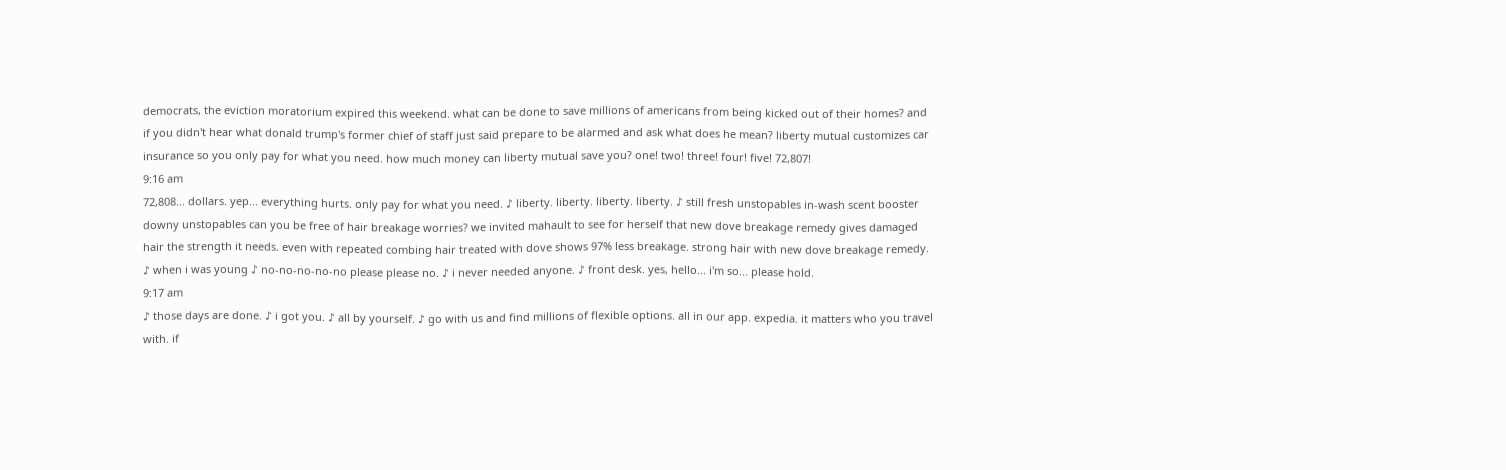democrats, the eviction moratorium expired this weekend. what can be done to save millions of americans from being kicked out of their homes? and if you didn't hear what donald trump's former chief of staff just said prepare to be alarmed and ask what does he mean? liberty mutual customizes car insurance so you only pay for what you need. how much money can liberty mutual save you? one! two! three! four! five! 72,807!
9:16 am
72,808... dollars. yep... everything hurts. only pay for what you need. ♪ liberty. liberty. liberty. liberty. ♪ still fresh unstopables in-wash scent booster downy unstopables can you be free of hair breakage worries? we invited mahault to see for herself that new dove breakage remedy gives damaged hair the strength it needs. even with repeated combing hair treated with dove shows 97% less breakage. strong hair with new dove breakage remedy. ♪ when i was young ♪ no-no-no-no-no please please no. ♪ i never needed anyone. ♪ front desk. yes, hello... i'm so... please hold.
9:17 am
♪ those days are done. ♪ i got you. ♪ all by yourself. ♪ go with us and find millions of flexible options. all in our app. expedia. it matters who you travel with. if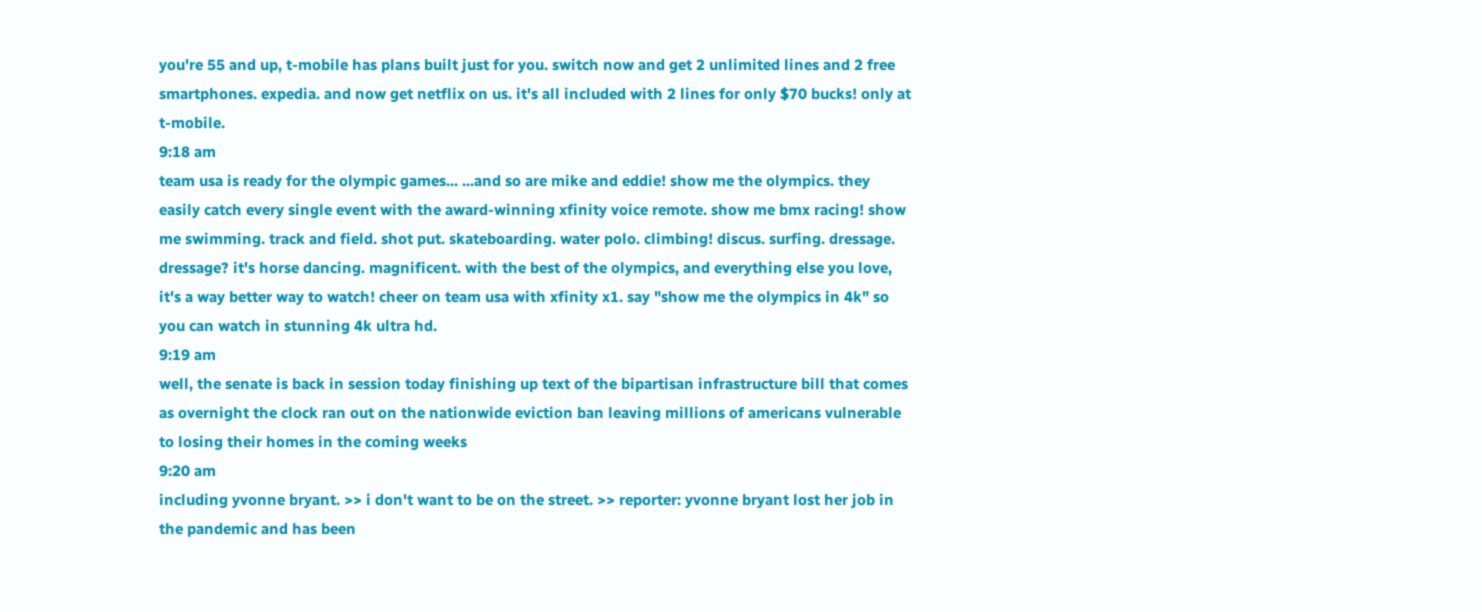you're 55 and up, t-mobile has plans built just for you. switch now and get 2 unlimited lines and 2 free smartphones. expedia. and now get netflix on us. it's all included with 2 lines for only $70 bucks! only at t-mobile.
9:18 am
team usa is ready for the olympic games... ...and so are mike and eddie! show me the olympics. they easily catch every single event with the award-winning xfinity voice remote. show me bmx racing! show me swimming. track and field. shot put. skateboarding. water polo. climbing! discus. surfing. dressage. dressage? it's horse dancing. magnificent. with the best of the olympics, and everything else you love, it's a way better way to watch! cheer on team usa with xfinity x1. say "show me the olympics in 4k" so you can watch in stunning 4k ultra hd.
9:19 am
well, the senate is back in session today finishing up text of the bipartisan infrastructure bill that comes as overnight the clock ran out on the nationwide eviction ban leaving millions of americans vulnerable to losing their homes in the coming weeks
9:20 am
including yvonne bryant. >> i don't want to be on the street. >> reporter: yvonne bryant lost her job in the pandemic and has been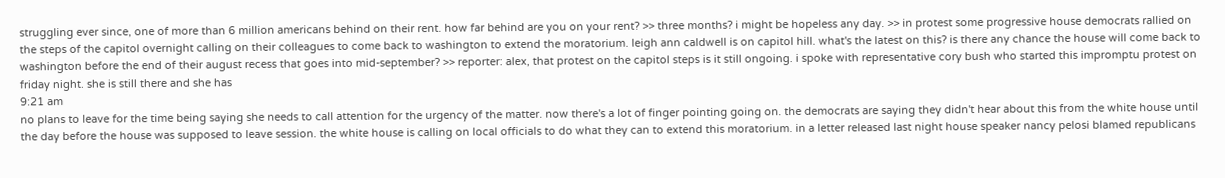struggling ever since, one of more than 6 million americans behind on their rent. how far behind are you on your rent? >> three months? i might be hopeless any day. >> in protest some progressive house democrats rallied on the steps of the capitol overnight calling on their colleagues to come back to washington to extend the moratorium. leigh ann caldwell is on capitol hill. what's the latest on this? is there any chance the house will come back to washington before the end of their august recess that goes into mid-september? >> reporter: alex, that protest on the capitol steps is it still ongoing. i spoke with representative cory bush who started this impromptu protest on friday night. she is still there and she has
9:21 am
no plans to leave for the time being saying she needs to call attention for the urgency of the matter. now there's a lot of finger pointing going on. the democrats are saying they didn't hear about this from the white house until the day before the house was supposed to leave session. the white house is calling on local officials to do what they can to extend this moratorium. in a letter released last night house speaker nancy pelosi blamed republicans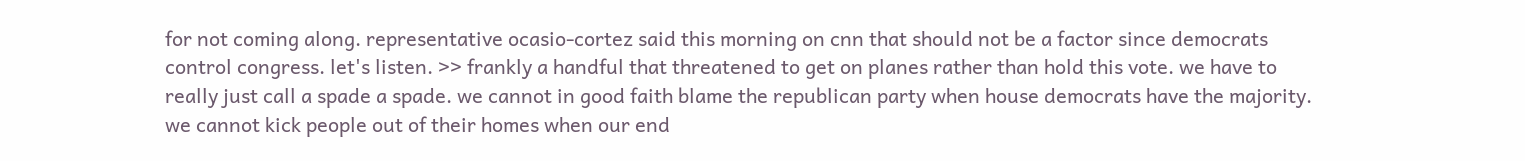for not coming along. representative ocasio-cortez said this morning on cnn that should not be a factor since democrats control congress. let's listen. >> frankly a handful that threatened to get on planes rather than hold this vote. we have to really just call a spade a spade. we cannot in good faith blame the republican party when house democrats have the majority. we cannot kick people out of their homes when our end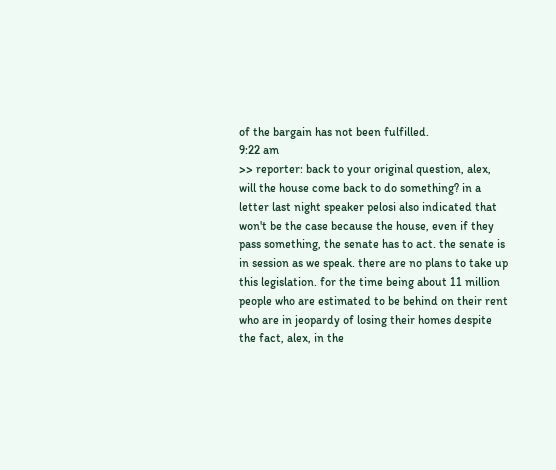of the bargain has not been fulfilled.
9:22 am
>> reporter: back to your original question, alex, will the house come back to do something? in a letter last night speaker pelosi also indicated that won't be the case because the house, even if they pass something, the senate has to act. the senate is in session as we speak. there are no plans to take up this legislation. for the time being about 11 million people who are estimated to be behind on their rent who are in jeopardy of losing their homes despite the fact, alex, in the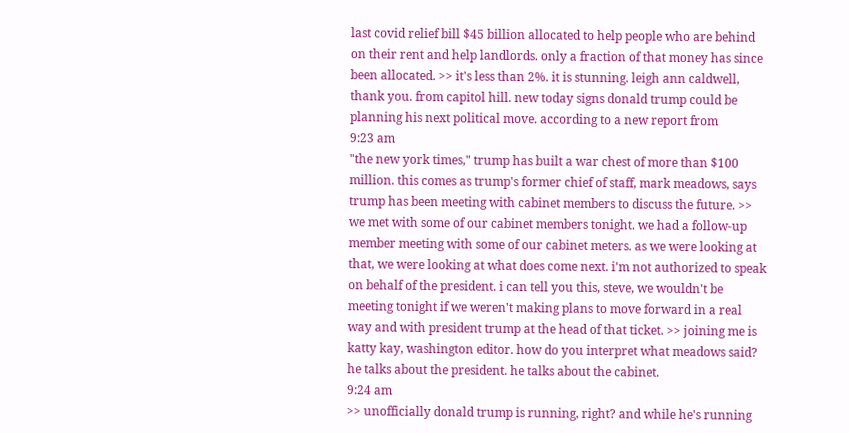last covid relief bill $45 billion allocated to help people who are behind on their rent and help landlords. only a fraction of that money has since been allocated. >> it's less than 2%. it is stunning. leigh ann caldwell, thank you. from capitol hill. new today signs donald trump could be planning his next political move. according to a new report from
9:23 am
"the new york times," trump has built a war chest of more than $100 million. this comes as trump's former chief of staff, mark meadows, says trump has been meeting with cabinet members to discuss the future. >> we met with some of our cabinet members tonight. we had a follow-up member meeting with some of our cabinet meters. as we were looking at that, we were looking at what does come next. i'm not authorized to speak on behalf of the president. i can tell you this, steve, we wouldn't be meeting tonight if we weren't making plans to move forward in a real way and with president trump at the head of that ticket. >> joining me is katty kay, washington editor. how do you interpret what meadows said? he talks about the president. he talks about the cabinet.
9:24 am
>> unofficially donald trump is running, right? and while he's running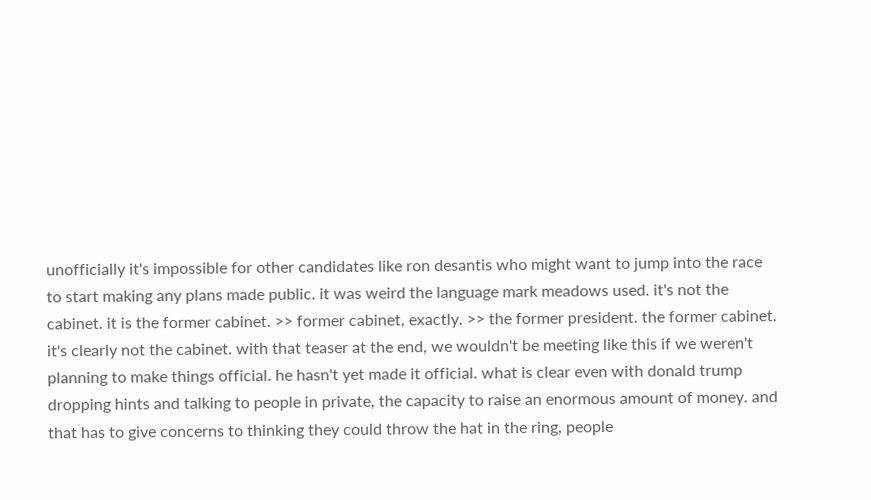unofficially it's impossible for other candidates like ron desantis who might want to jump into the race to start making any plans made public. it was weird the language mark meadows used. it's not the cabinet. it is the former cabinet. >> former cabinet, exactly. >> the former president. the former cabinet. it's clearly not the cabinet. with that teaser at the end, we wouldn't be meeting like this if we weren't planning to make things official. he hasn't yet made it official. what is clear even with donald trump dropping hints and talking to people in private, the capacity to raise an enormous amount of money. and that has to give concerns to thinking they could throw the hat in the ring, people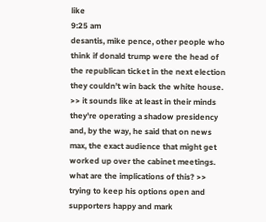like
9:25 am
desantis, mike pence, other people who think if donald trump were the head of the republican ticket in the next election they couldn't win back the white house. >> it sounds like at least in their minds they're operating a shadow presidency and, by the way, he said that on news max, the exact audience that might get worked up over the cabinet meetings. what are the implications of this? >> trying to keep his options open and supporters happy and mark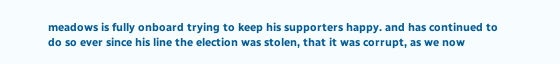meadows is fully onboard trying to keep his supporters happy. and has continued to do so ever since his line the election was stolen, that it was corrupt, as we now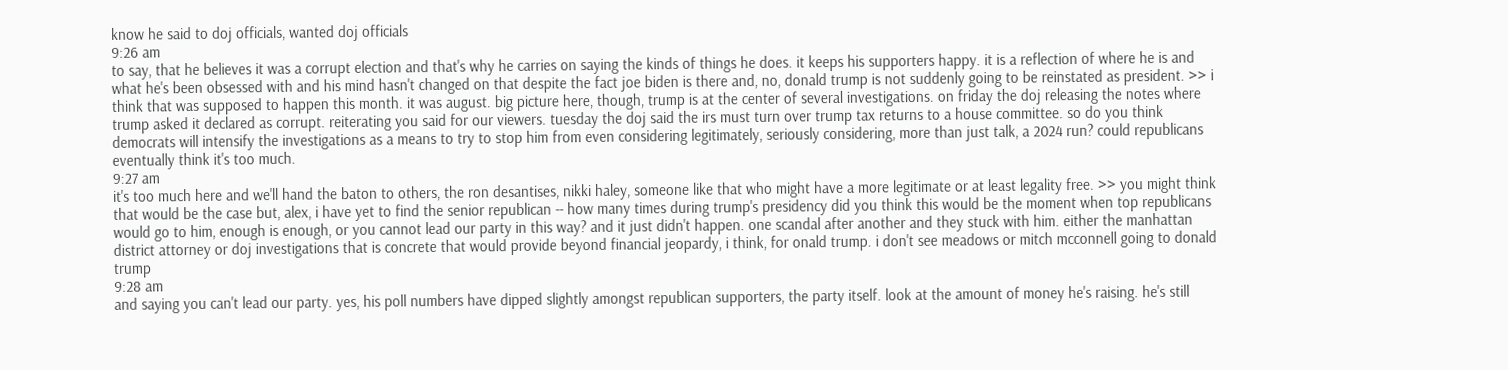know he said to doj officials, wanted doj officials
9:26 am
to say, that he believes it was a corrupt election and that's why he carries on saying the kinds of things he does. it keeps his supporters happy. it is a reflection of where he is and what he's been obsessed with and his mind hasn't changed on that despite the fact joe biden is there and, no, donald trump is not suddenly going to be reinstated as president. >> i think that was supposed to happen this month. it was august. big picture here, though, trump is at the center of several investigations. on friday the doj releasing the notes where trump asked it declared as corrupt. reiterating you said for our viewers. tuesday the doj said the irs must turn over trump tax returns to a house committee. so do you think democrats will intensify the investigations as a means to try to stop him from even considering legitimately, seriously considering, more than just talk, a 2024 run? could republicans eventually think it's too much.
9:27 am
it's too much here and we'll hand the baton to others, the ron desantises, nikki haley, someone like that who might have a more legitimate or at least legality free. >> you might think that would be the case but, alex, i have yet to find the senior republican -- how many times during trump's presidency did you think this would be the moment when top republicans would go to him, enough is enough, or you cannot lead our party in this way? and it just didn't happen. one scandal after another and they stuck with him. either the manhattan district attorney or doj investigations that is concrete that would provide beyond financial jeopardy, i think, for onald trump. i don't see meadows or mitch mcconnell going to donald trump
9:28 am
and saying you can't lead our party. yes, his poll numbers have dipped slightly amongst republican supporters, the party itself. look at the amount of money he's raising. he's still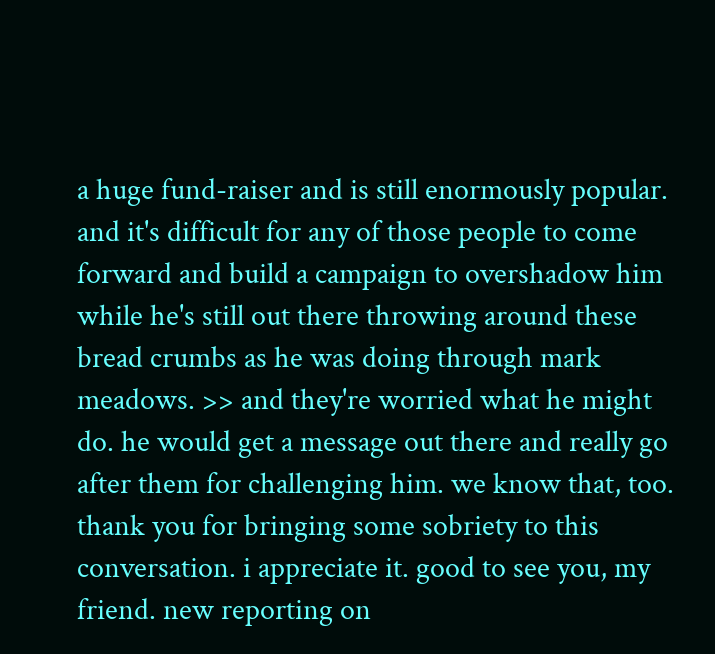a huge fund-raiser and is still enormously popular. and it's difficult for any of those people to come forward and build a campaign to overshadow him while he's still out there throwing around these bread crumbs as he was doing through mark meadows. >> and they're worried what he might do. he would get a message out there and really go after them for challenging him. we know that, too. thank you for bringing some sobriety to this conversation. i appreciate it. good to see you, my friend. new reporting on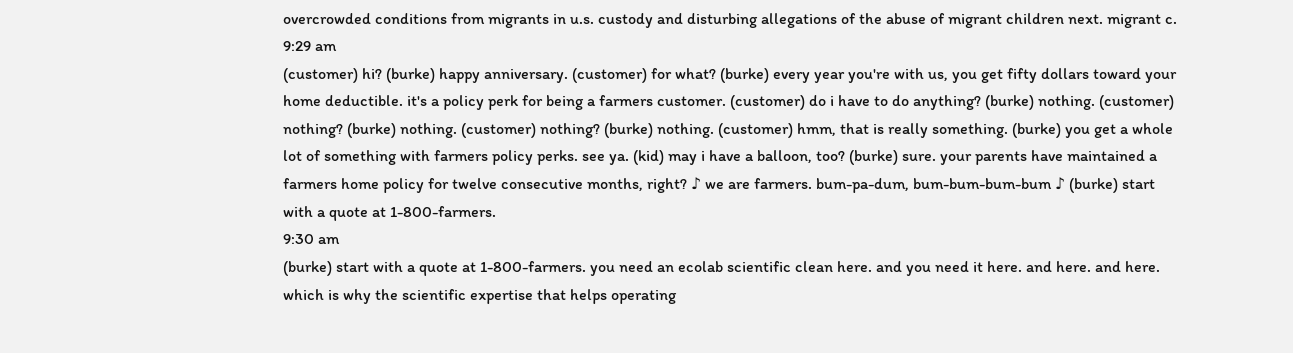overcrowded conditions from migrants in u.s. custody and disturbing allegations of the abuse of migrant children next. migrant c.
9:29 am
(customer) hi? (burke) happy anniversary. (customer) for what? (burke) every year you're with us, you get fifty dollars toward your home deductible. it's a policy perk for being a farmers customer. (customer) do i have to do anything? (burke) nothing. (customer) nothing? (burke) nothing. (customer) nothing? (burke) nothing. (customer) hmm, that is really something. (burke) you get a whole lot of something with farmers policy perks. see ya. (kid) may i have a balloon, too? (burke) sure. your parents have maintained a farmers home policy for twelve consecutive months, right? ♪ we are farmers. bum-pa-dum, bum-bum-bum-bum ♪ (burke) start with a quote at 1-800-farmers.
9:30 am
(burke) start with a quote at 1-800-farmers. you need an ecolab scientific clean here. and you need it here. and here. and here. which is why the scientific expertise that helps operating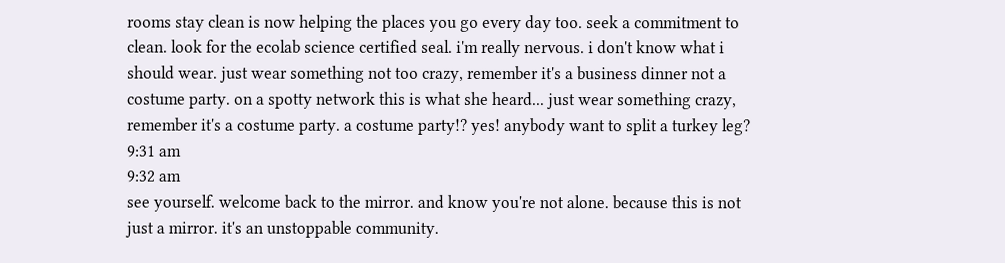rooms stay clean is now helping the places you go every day too. seek a commitment to clean. look for the ecolab science certified seal. i'm really nervous. i don't know what i should wear. just wear something not too crazy, remember it's a business dinner not a costume party. on a spotty network this is what she heard... just wear something crazy, remember it's a costume party. a costume party!? yes! anybody want to split a turkey leg?
9:31 am
9:32 am
see yourself. welcome back to the mirror. and know you're not alone. because this is not just a mirror. it's an unstoppable community.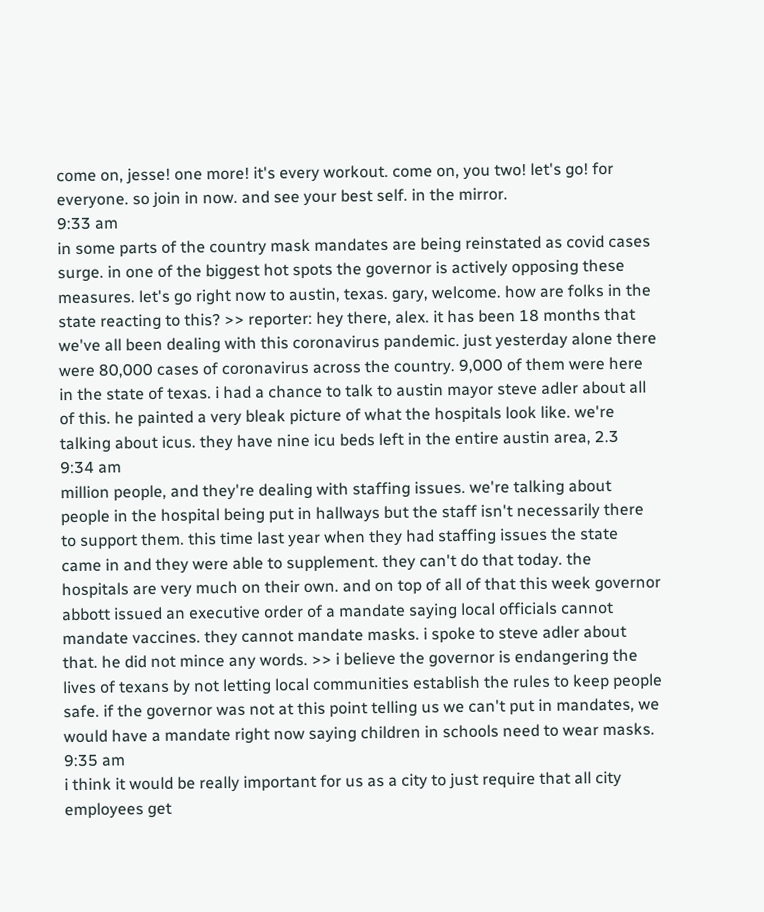come on, jesse! one more! it's every workout. come on, you two! let's go! for everyone. so join in now. and see your best self. in the mirror.
9:33 am
in some parts of the country mask mandates are being reinstated as covid cases surge. in one of the biggest hot spots the governor is actively opposing these measures. let's go right now to austin, texas. gary, welcome. how are folks in the state reacting to this? >> reporter: hey there, alex. it has been 18 months that we've all been dealing with this coronavirus pandemic. just yesterday alone there were 80,000 cases of coronavirus across the country. 9,000 of them were here in the state of texas. i had a chance to talk to austin mayor steve adler about all of this. he painted a very bleak picture of what the hospitals look like. we're talking about icus. they have nine icu beds left in the entire austin area, 2.3
9:34 am
million people, and they're dealing with staffing issues. we're talking about people in the hospital being put in hallways but the staff isn't necessarily there to support them. this time last year when they had staffing issues the state came in and they were able to supplement. they can't do that today. the hospitals are very much on their own. and on top of all of that this week governor abbott issued an executive order of a mandate saying local officials cannot mandate vaccines. they cannot mandate masks. i spoke to steve adler about that. he did not mince any words. >> i believe the governor is endangering the lives of texans by not letting local communities establish the rules to keep people safe. if the governor was not at this point telling us we can't put in mandates, we would have a mandate right now saying children in schools need to wear masks.
9:35 am
i think it would be really important for us as a city to just require that all city employees get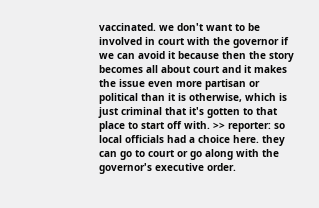vaccinated. we don't want to be involved in court with the governor if we can avoid it because then the story becomes all about court and it makes the issue even more partisan or political than it is otherwise, which is just criminal that it's gotten to that place to start off with. >> reporter: so local officials had a choice here. they can go to court or go along with the governor's executive order.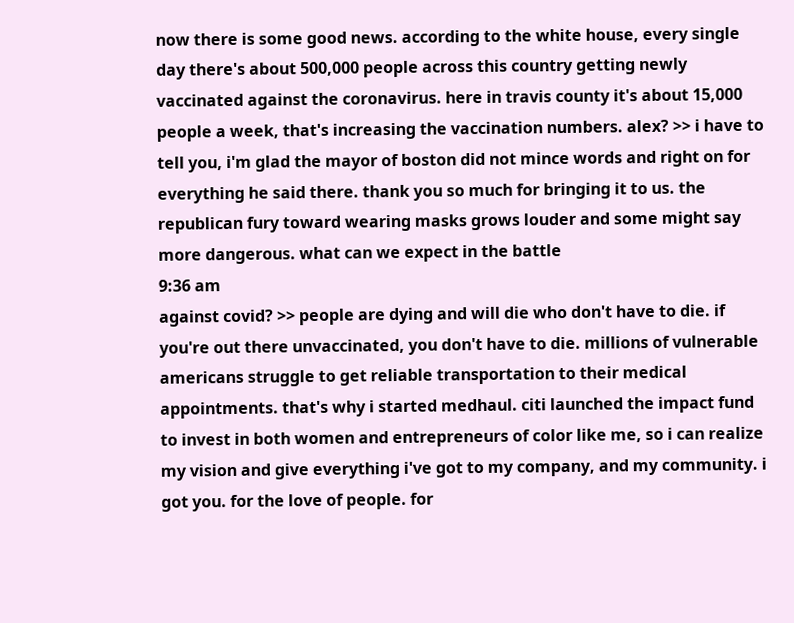now there is some good news. according to the white house, every single day there's about 500,000 people across this country getting newly vaccinated against the coronavirus. here in travis county it's about 15,000 people a week, that's increasing the vaccination numbers. alex? >> i have to tell you, i'm glad the mayor of boston did not mince words and right on for everything he said there. thank you so much for bringing it to us. the republican fury toward wearing masks grows louder and some might say more dangerous. what can we expect in the battle
9:36 am
against covid? >> people are dying and will die who don't have to die. if you're out there unvaccinated, you don't have to die. millions of vulnerable americans struggle to get reliable transportation to their medical appointments. that's why i started medhaul. citi launched the impact fund to invest in both women and entrepreneurs of color like me, so i can realize my vision and give everything i've got to my company, and my community. i got you. for the love of people. for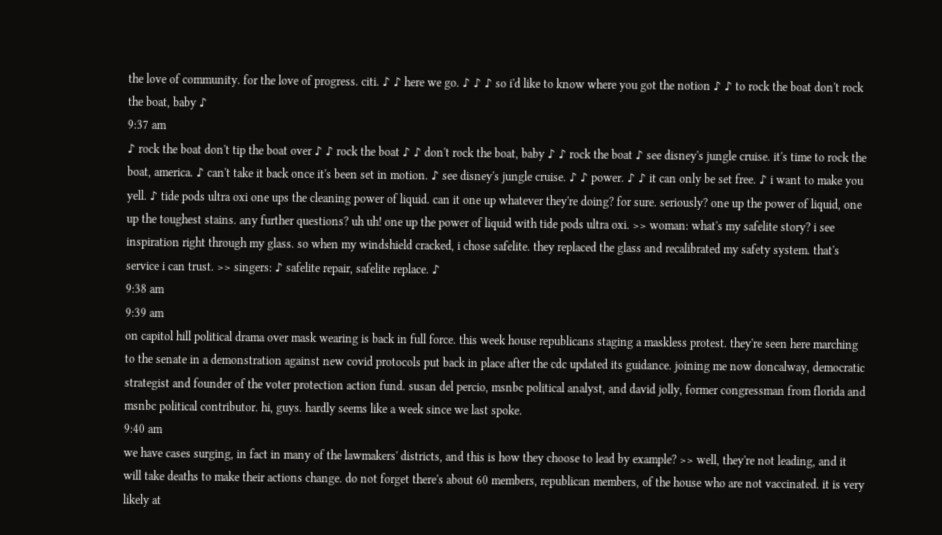the love of community. for the love of progress. citi. ♪ ♪ here we go. ♪ ♪ ♪ so i'd like to know where you got the notion ♪ ♪ to rock the boat don't rock the boat, baby ♪
9:37 am
♪ rock the boat don't tip the boat over ♪ ♪ rock the boat ♪ ♪ don't rock the boat, baby ♪ ♪ rock the boat ♪ see disney's jungle cruise. it's time to rock the boat, america. ♪ can't take it back once it's been set in motion. ♪ see disney's jungle cruise. ♪ ♪ power. ♪ ♪ it can only be set free. ♪ i want to make you yell. ♪ tide pods ultra oxi one ups the cleaning power of liquid. can it one up whatever they're doing? for sure. seriously? one up the power of liquid, one up the toughest stains. any further questions? uh uh! one up the power of liquid with tide pods ultra oxi. >> woman: what's my safelite story? i see inspiration right through my glass. so when my windshield cracked, i chose safelite. they replaced the glass and recalibrated my safety system. that's service i can trust. >> singers: ♪ safelite repair, safelite replace. ♪
9:38 am
9:39 am
on capitol hill political drama over mask wearing is back in full force. this week house republicans staging a maskless protest. they're seen here marching to the senate in a demonstration against new covid protocols put back in place after the cdc updated its guidance. joining me now doncalway, democratic strategist and founder of the voter protection action fund. susan del percio, msnbc political analyst, and david jolly, former congressman from florida and msnbc political contributor. hi, guys. hardly seems like a week since we last spoke.
9:40 am
we have cases surging, in fact in many of the lawmakers' districts, and this is how they choose to lead by example? >> well, they're not leading, and it will take deaths to make their actions change. do not forget there's about 60 members, republican members, of the house who are not vaccinated. it is very likely at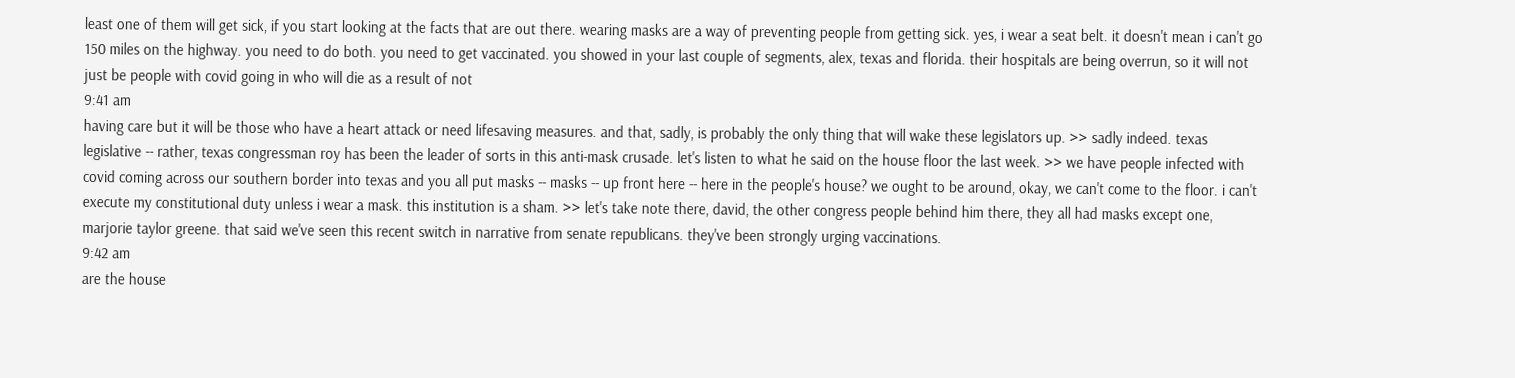least one of them will get sick, if you start looking at the facts that are out there. wearing masks are a way of preventing people from getting sick. yes, i wear a seat belt. it doesn't mean i can't go 150 miles on the highway. you need to do both. you need to get vaccinated. you showed in your last couple of segments, alex, texas and florida. their hospitals are being overrun, so it will not just be people with covid going in who will die as a result of not
9:41 am
having care but it will be those who have a heart attack or need lifesaving measures. and that, sadly, is probably the only thing that will wake these legislators up. >> sadly indeed. texas legislative -- rather, texas congressman roy has been the leader of sorts in this anti-mask crusade. let's listen to what he said on the house floor the last week. >> we have people infected with covid coming across our southern border into texas and you all put masks -- masks -- up front here -- here in the people's house? we ought to be around, okay, we can't come to the floor. i can't execute my constitutional duty unless i wear a mask. this institution is a sham. >> let's take note there, david, the other congress people behind him there, they all had masks except one, marjorie taylor greene. that said we've seen this recent switch in narrative from senate republicans. they've been strongly urging vaccinations.
9:42 am
are the house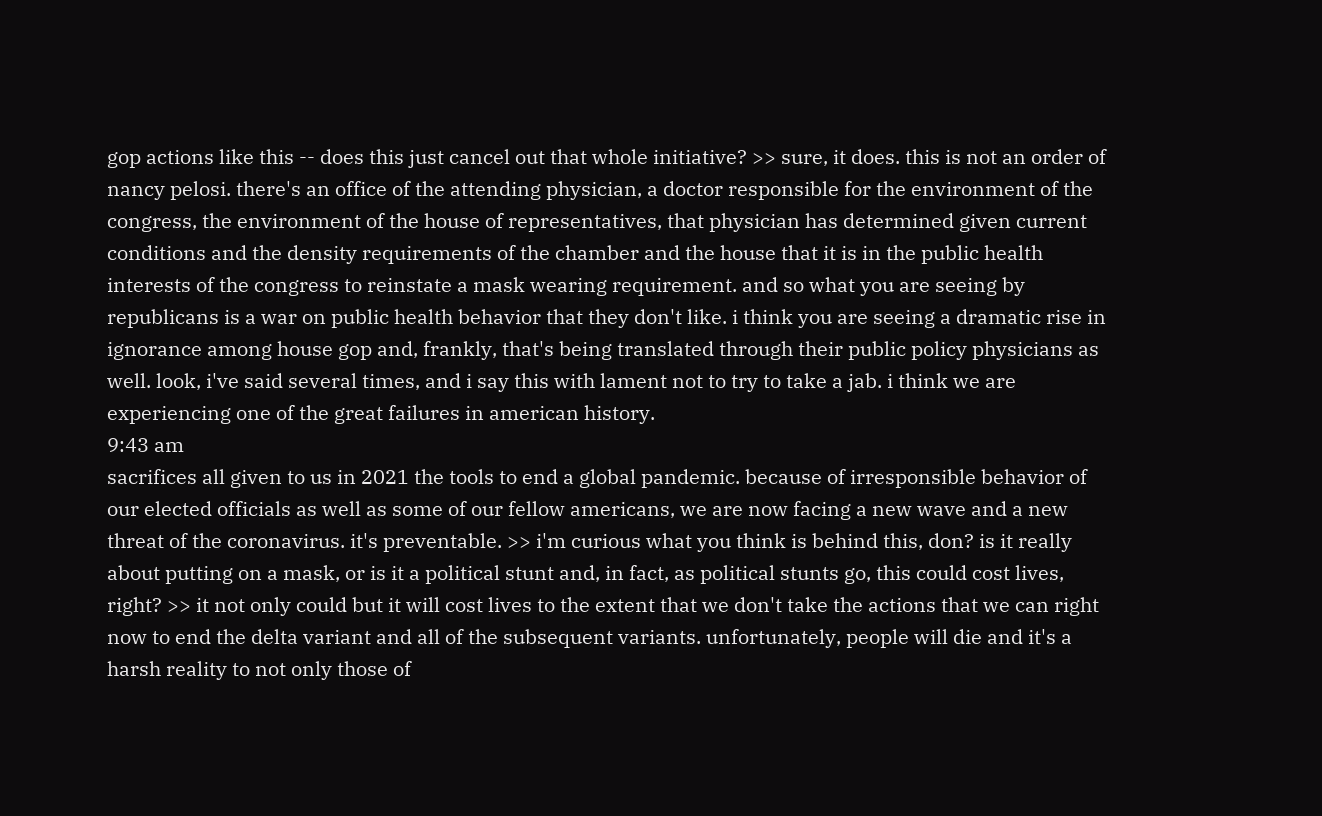gop actions like this -- does this just cancel out that whole initiative? >> sure, it does. this is not an order of nancy pelosi. there's an office of the attending physician, a doctor responsible for the environment of the congress, the environment of the house of representatives, that physician has determined given current conditions and the density requirements of the chamber and the house that it is in the public health interests of the congress to reinstate a mask wearing requirement. and so what you are seeing by republicans is a war on public health behavior that they don't like. i think you are seeing a dramatic rise in ignorance among house gop and, frankly, that's being translated through their public policy physicians as well. look, i've said several times, and i say this with lament not to try to take a jab. i think we are experiencing one of the great failures in american history.
9:43 am
sacrifices all given to us in 2021 the tools to end a global pandemic. because of irresponsible behavior of our elected officials as well as some of our fellow americans, we are now facing a new wave and a new threat of the coronavirus. it's preventable. >> i'm curious what you think is behind this, don? is it really about putting on a mask, or is it a political stunt and, in fact, as political stunts go, this could cost lives, right? >> it not only could but it will cost lives to the extent that we don't take the actions that we can right now to end the delta variant and all of the subsequent variants. unfortunately, people will die and it's a harsh reality to not only those of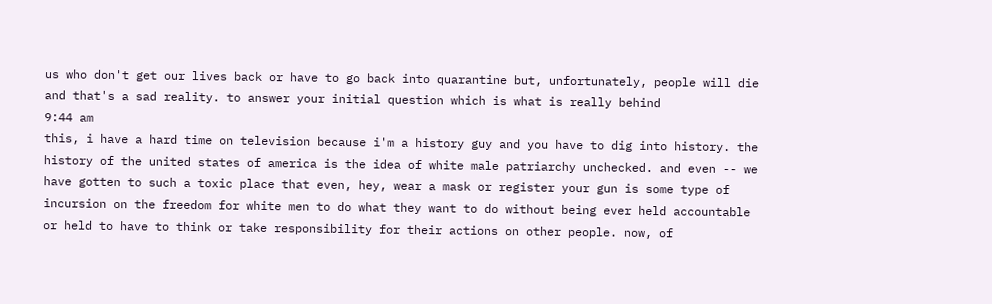us who don't get our lives back or have to go back into quarantine but, unfortunately, people will die and that's a sad reality. to answer your initial question which is what is really behind
9:44 am
this, i have a hard time on television because i'm a history guy and you have to dig into history. the history of the united states of america is the idea of white male patriarchy unchecked. and even -- we have gotten to such a toxic place that even, hey, wear a mask or register your gun is some type of incursion on the freedom for white men to do what they want to do without being ever held accountable or held to have to think or take responsibility for their actions on other people. now, of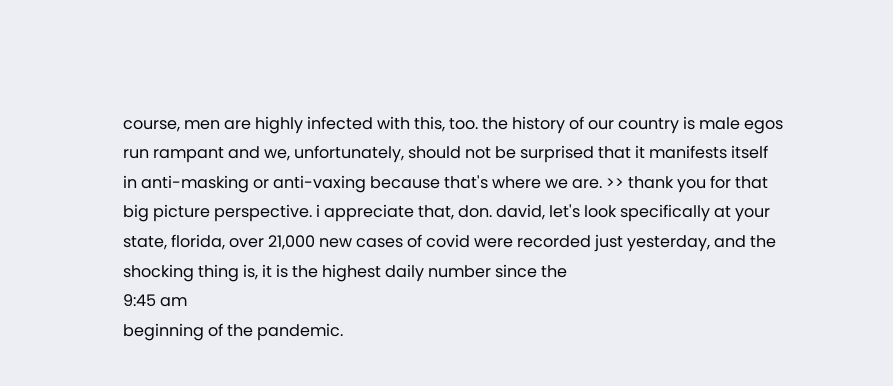course, men are highly infected with this, too. the history of our country is male egos run rampant and we, unfortunately, should not be surprised that it manifests itself in anti-masking or anti-vaxing because that's where we are. >> thank you for that big picture perspective. i appreciate that, don. david, let's look specifically at your state, florida, over 21,000 new cases of covid were recorded just yesterday, and the shocking thing is, it is the highest daily number since the
9:45 am
beginning of the pandemic.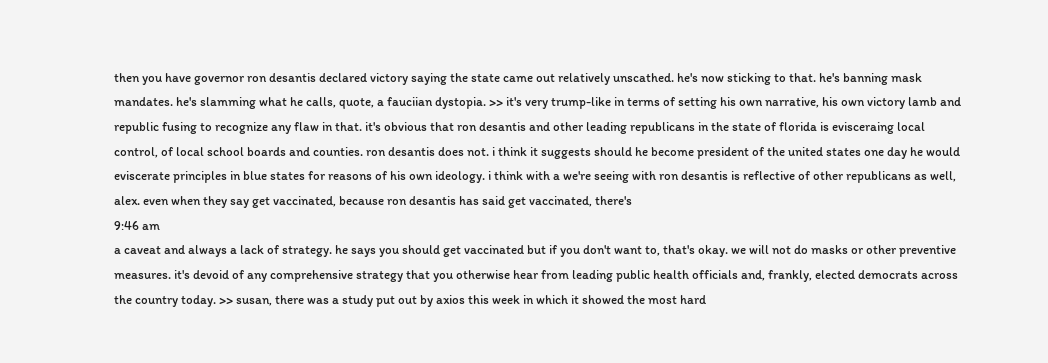then you have governor ron desantis declared victory saying the state came out relatively unscathed. he's now sticking to that. he's banning mask mandates. he's slamming what he calls, quote, a fauciian dystopia. >> it's very trump-like in terms of setting his own narrative, his own victory lamb and republic fusing to recognize any flaw in that. it's obvious that ron desantis and other leading republicans in the state of florida is evisceraing local control, of local school boards and counties. ron desantis does not. i think it suggests should he become president of the united states one day he would eviscerate principles in blue states for reasons of his own ideology. i think with a we're seeing with ron desantis is reflective of other republicans as well, alex. even when they say get vaccinated, because ron desantis has said get vaccinated, there's
9:46 am
a caveat and always a lack of strategy. he says you should get vaccinated but if you don't want to, that's okay. we will not do masks or other preventive measures. it's devoid of any comprehensive strategy that you otherwise hear from leading public health officials and, frankly, elected democrats across the country today. >> susan, there was a study put out by axios this week in which it showed the most hard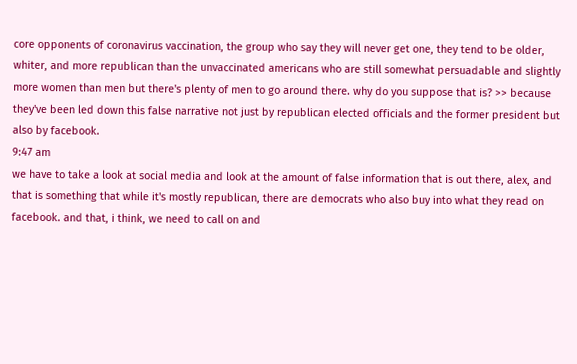core opponents of coronavirus vaccination, the group who say they will never get one, they tend to be older, whiter, and more republican than the unvaccinated americans who are still somewhat persuadable and slightly more women than men but there's plenty of men to go around there. why do you suppose that is? >> because they've been led down this false narrative not just by republican elected officials and the former president but also by facebook.
9:47 am
we have to take a look at social media and look at the amount of false information that is out there, alex, and that is something that while it's mostly republican, there are democrats who also buy into what they read on facebook. and that, i think, we need to call on and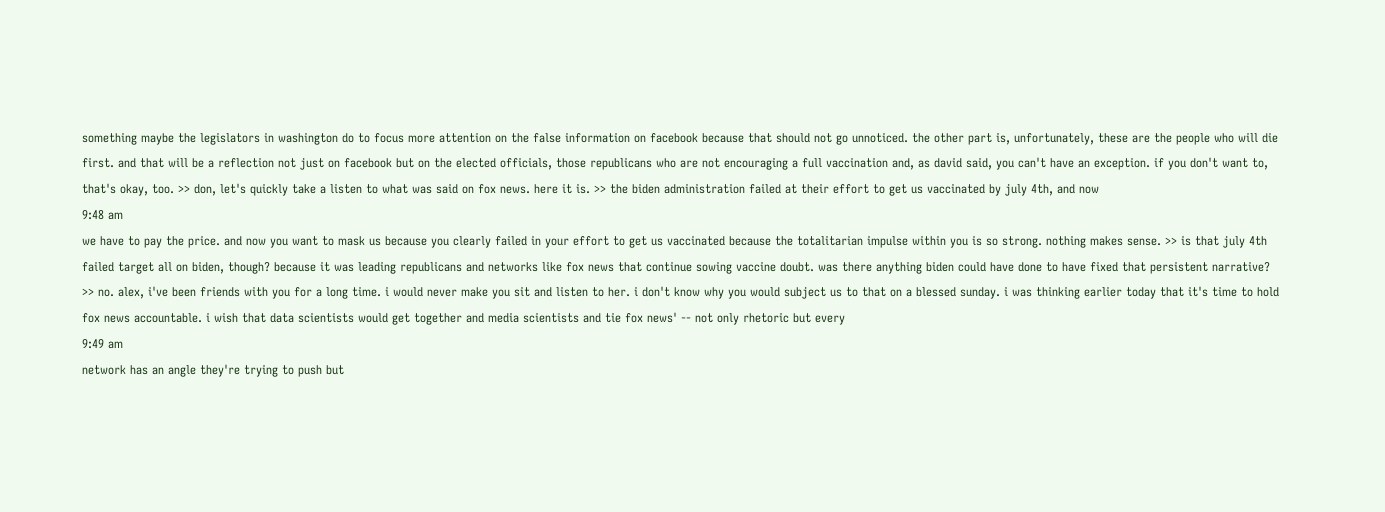something maybe the legislators in washington do to focus more attention on the false information on facebook because that should not go unnoticed. the other part is, unfortunately, these are the people who will die first. and that will be a reflection not just on facebook but on the elected officials, those republicans who are not encouraging a full vaccination and, as david said, you can't have an exception. if you don't want to, that's okay, too. >> don, let's quickly take a listen to what was said on fox news. here it is. >> the biden administration failed at their effort to get us vaccinated by july 4th, and now
9:48 am
we have to pay the price. and now you want to mask us because you clearly failed in your effort to get us vaccinated because the totalitarian impulse within you is so strong. nothing makes sense. >> is that july 4th failed target all on biden, though? because it was leading republicans and networks like fox news that continue sowing vaccine doubt. was there anything biden could have done to have fixed that persistent narrative? >> no. alex, i've been friends with you for a long time. i would never make you sit and listen to her. i don't know why you would subject us to that on a blessed sunday. i was thinking earlier today that it's time to hold fox news accountable. i wish that data scientists would get together and media scientists and tie fox news' -- not only rhetoric but every
9:49 am
network has an angle they're trying to push but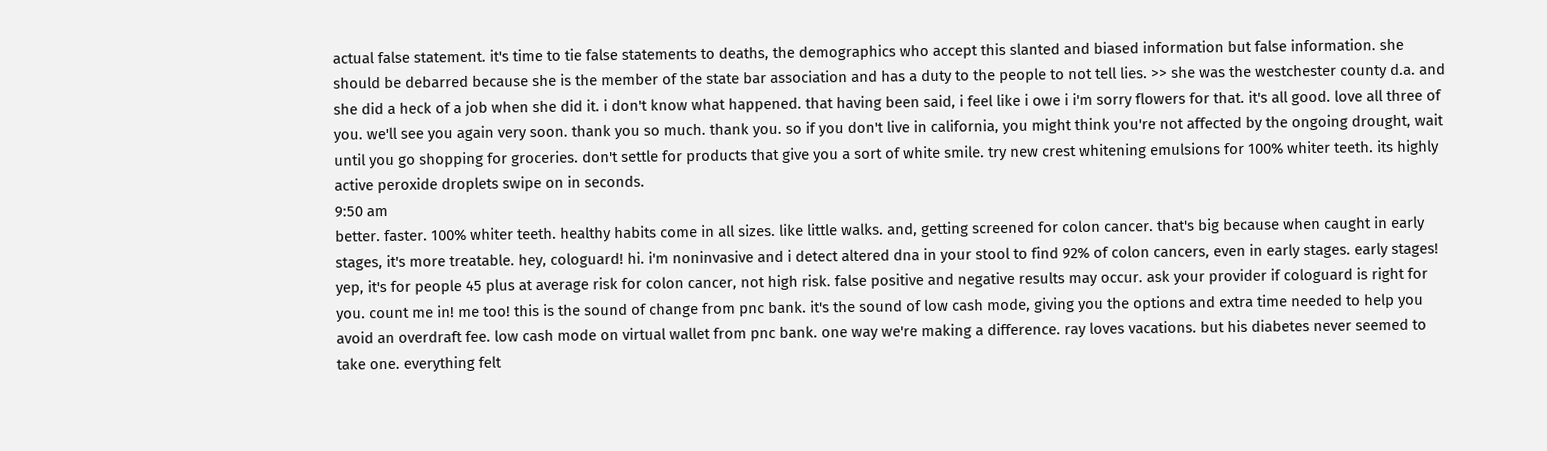actual false statement. it's time to tie false statements to deaths, the demographics who accept this slanted and biased information but false information. she should be debarred because she is the member of the state bar association and has a duty to the people to not tell lies. >> she was the westchester county d.a. and she did a heck of a job when she did it. i don't know what happened. that having been said, i feel like i owe i i'm sorry flowers for that. it's all good. love all three of you. we'll see you again very soon. thank you so much. thank you. so if you don't live in california, you might think you're not affected by the ongoing drought, wait until you go shopping for groceries. don't settle for products that give you a sort of white smile. try new crest whitening emulsions for 100% whiter teeth. its highly active peroxide droplets swipe on in seconds.
9:50 am
better. faster. 100% whiter teeth. healthy habits come in all sizes. like little walks. and, getting screened for colon cancer. that's big because when caught in early stages, it's more treatable. hey, cologuard! hi. i'm noninvasive and i detect altered dna in your stool to find 92% of colon cancers, even in early stages. early stages! yep, it's for people 45 plus at average risk for colon cancer, not high risk. false positive and negative results may occur. ask your provider if cologuard is right for you. count me in! me too! this is the sound of change from pnc bank. it's the sound of low cash mode, giving you the options and extra time needed to help you avoid an overdraft fee. low cash mode on virtual wallet from pnc bank. one way we're making a difference. ray loves vacations. but his diabetes never seemed to take one. everything felt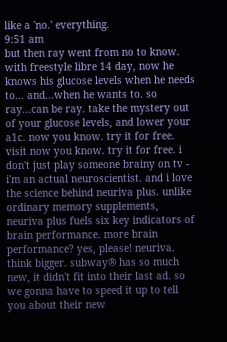like a 'no.' everything.
9:51 am
but then ray went from no to know. with freestyle libre 14 day, now he knows his glucose levels when he needs to... and...when he wants to. so ray...can be ray. take the mystery out of your glucose levels, and lower your a1c. now you know. try it for free. visit now you know. try it for free. i don't just play someone brainy on tv - i'm an actual neuroscientist. and i love the science behind neuriva plus. unlike ordinary memory supplements, neuriva plus fuels six key indicators of brain performance. more brain performance? yes, please! neuriva. think bigger. subway® has so much new, it didn't fit into their last ad. so we gonna have to speed it up to tell you about their new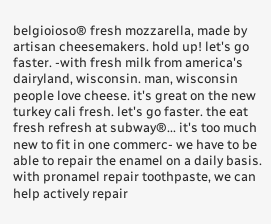belgioioso® fresh mozzarella, made by artisan cheesemakers. hold up! let's go faster. -with fresh milk from america's dairyland, wisconsin. man, wisconsin people love cheese. it's great on the new turkey cali fresh. let's go faster. the eat fresh refresh at subway®... it's too much new to fit in one commerc- we have to be able to repair the enamel on a daily basis. with pronamel repair toothpaste, we can help actively repair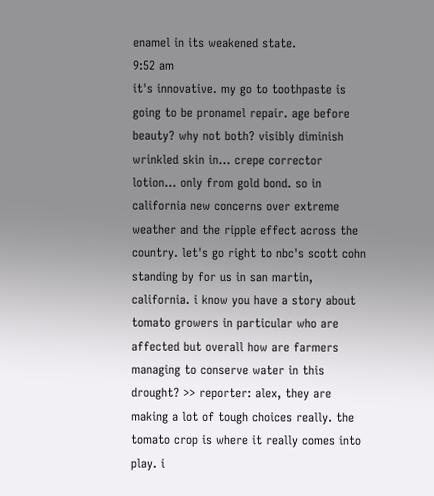enamel in its weakened state.
9:52 am
it's innovative. my go to toothpaste is going to be pronamel repair. age before beauty? why not both? visibly diminish wrinkled skin in... crepe corrector lotion... only from gold bond. so in california new concerns over extreme weather and the ripple effect across the country. let's go right to nbc's scott cohn standing by for us in san martin, california. i know you have a story about tomato growers in particular who are affected but overall how are farmers managing to conserve water in this drought? >> reporter: alex, they are making a lot of tough choices really. the tomato crop is where it really comes into play. i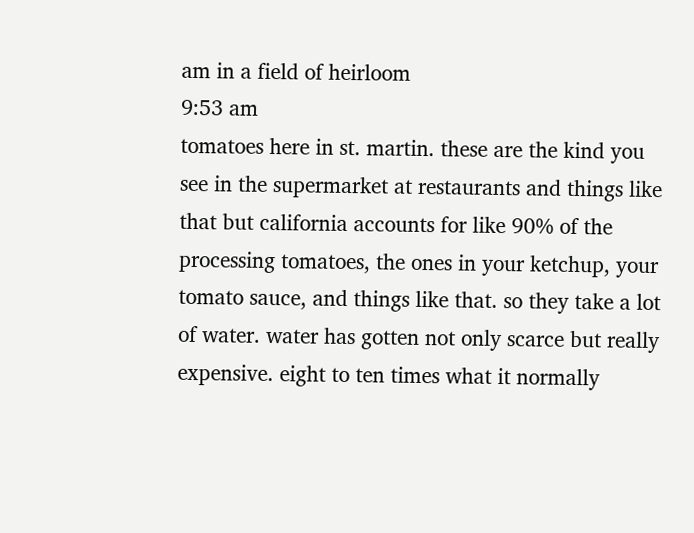am in a field of heirloom
9:53 am
tomatoes here in st. martin. these are the kind you see in the supermarket at restaurants and things like that but california accounts for like 90% of the processing tomatoes, the ones in your ketchup, your tomato sauce, and things like that. so they take a lot of water. water has gotten not only scarce but really expensive. eight to ten times what it normally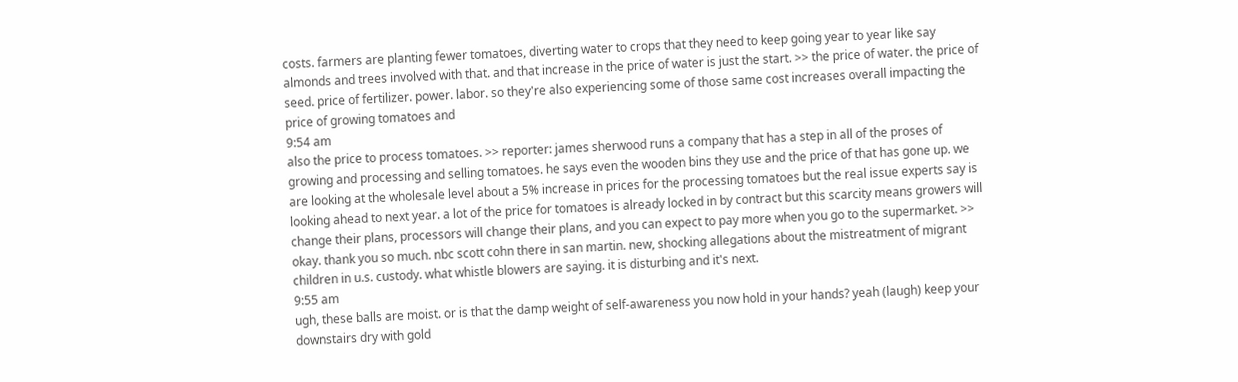costs. farmers are planting fewer tomatoes, diverting water to crops that they need to keep going year to year like say almonds and trees involved with that. and that increase in the price of water is just the start. >> the price of water. the price of seed. price of fertilizer. power. labor. so they're also experiencing some of those same cost increases overall impacting the price of growing tomatoes and
9:54 am
also the price to process tomatoes. >> reporter: james sherwood runs a company that has a step in all of the proses of growing and processing and selling tomatoes. he says even the wooden bins they use and the price of that has gone up. we are looking at the wholesale level about a 5% increase in prices for the processing tomatoes but the real issue experts say is looking ahead to next year. a lot of the price for tomatoes is already locked in by contract but this scarcity means growers will change their plans, processors will change their plans, and you can expect to pay more when you go to the supermarket. >> okay. thank you so much. nbc scott cohn there in san martin. new, shocking allegations about the mistreatment of migrant children in u.s. custody. what whistle blowers are saying. it is disturbing and it's next.
9:55 am
ugh, these balls are moist. or is that the damp weight of self-awareness you now hold in your hands? yeah (laugh) keep your downstairs dry with gold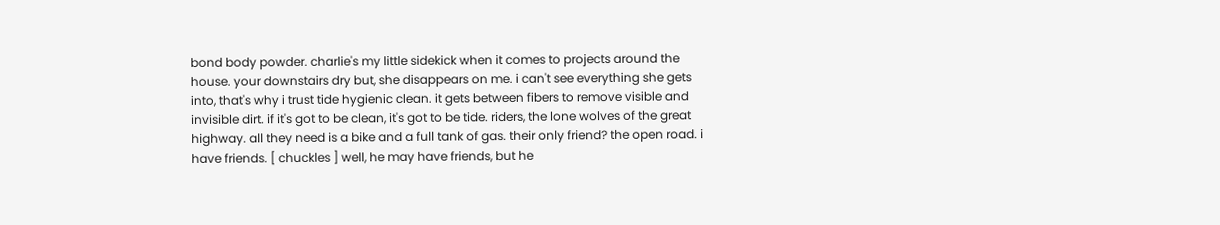bond body powder. charlie's my little sidekick when it comes to projects around the house. your downstairs dry but, she disappears on me. i can't see everything she gets into, that's why i trust tide hygienic clean. it gets between fibers to remove visible and invisible dirt. if it's got to be clean, it's got to be tide. riders, the lone wolves of the great highway. all they need is a bike and a full tank of gas. their only friend? the open road. i have friends. [ chuckles ] well, he may have friends, but he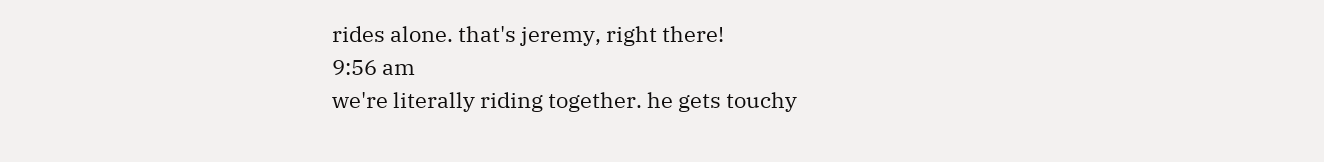rides alone. that's jeremy, right there!
9:56 am
we're literally riding together. he gets touchy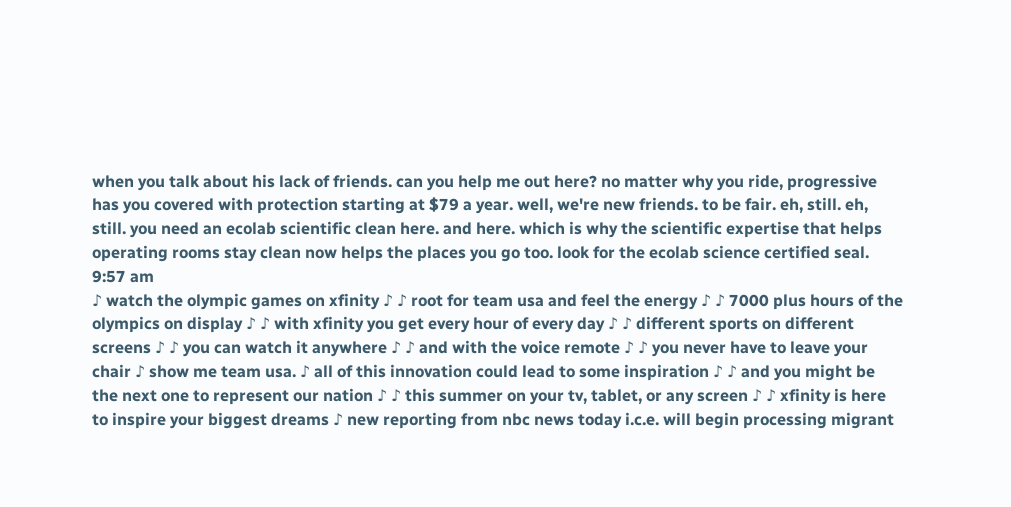when you talk about his lack of friends. can you help me out here? no matter why you ride, progressive has you covered with protection starting at $79 a year. well, we're new friends. to be fair. eh, still. eh, still. you need an ecolab scientific clean here. and here. which is why the scientific expertise that helps operating rooms stay clean now helps the places you go too. look for the ecolab science certified seal.
9:57 am
♪ watch the olympic games on xfinity ♪ ♪ root for team usa and feel the energy ♪ ♪ 7000 plus hours of the olympics on display ♪ ♪ with xfinity you get every hour of every day ♪ ♪ different sports on different screens ♪ ♪ you can watch it anywhere ♪ ♪ and with the voice remote ♪ ♪ you never have to leave your chair ♪ show me team usa. ♪ all of this innovation could lead to some inspiration ♪ ♪ and you might be the next one to represent our nation ♪ ♪ this summer on your tv, tablet, or any screen ♪ ♪ xfinity is here to inspire your biggest dreams ♪ new reporting from nbc news today i.c.e. will begin processing migrant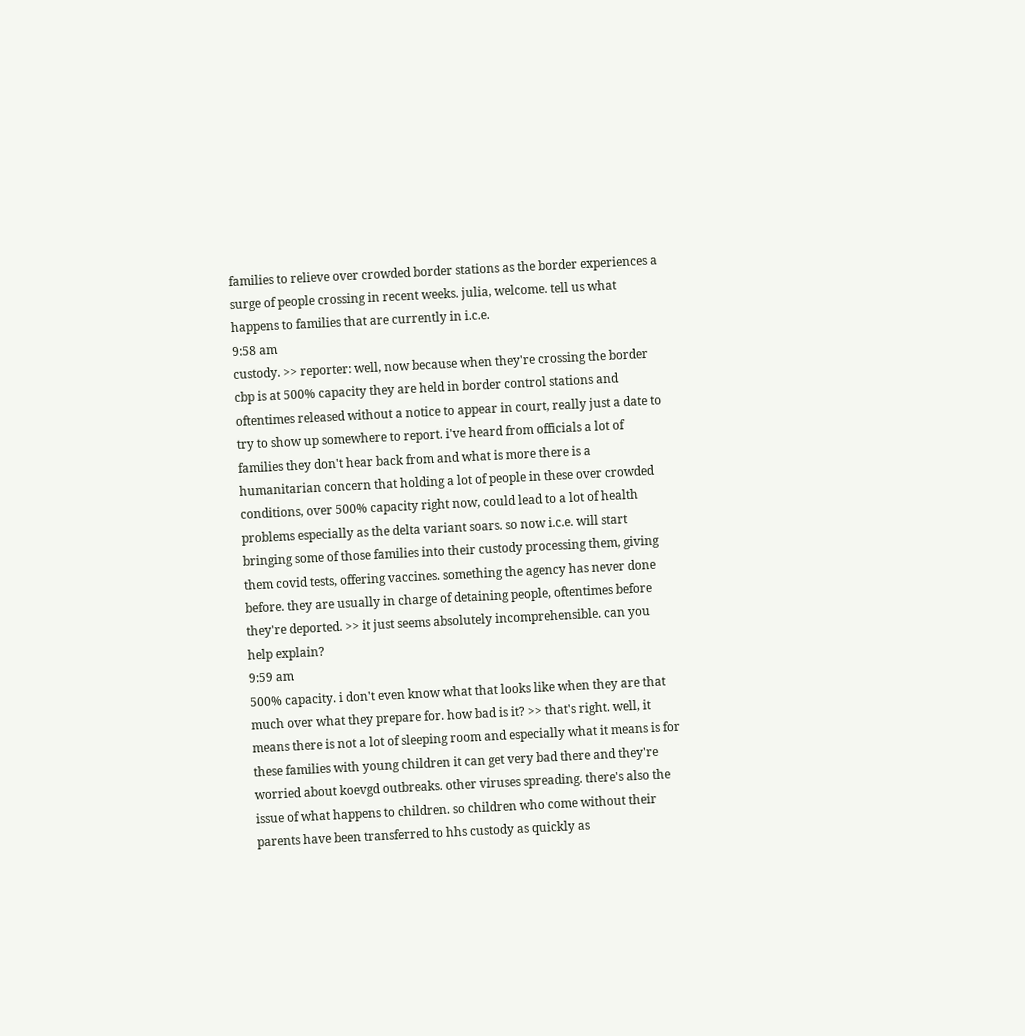families to relieve over crowded border stations as the border experiences a surge of people crossing in recent weeks. julia, welcome. tell us what happens to families that are currently in i.c.e.
9:58 am
custody. >> reporter: well, now because when they're crossing the border cbp is at 500% capacity they are held in border control stations and oftentimes released without a notice to appear in court, really just a date to try to show up somewhere to report. i've heard from officials a lot of families they don't hear back from and what is more there is a humanitarian concern that holding a lot of people in these over crowded conditions, over 500% capacity right now, could lead to a lot of health problems especially as the delta variant soars. so now i.c.e. will start bringing some of those families into their custody processing them, giving them covid tests, offering vaccines. something the agency has never done before. they are usually in charge of detaining people, oftentimes before they're deported. >> it just seems absolutely incomprehensible. can you help explain?
9:59 am
500% capacity. i don't even know what that looks like when they are that much over what they prepare for. how bad is it? >> that's right. well, it means there is not a lot of sleeping room and especially what it means is for these families with young children it can get very bad there and they're worried about koevgd outbreaks. other viruses spreading. there's also the issue of what happens to children. so children who come without their parents have been transferred to hhs custody as quickly as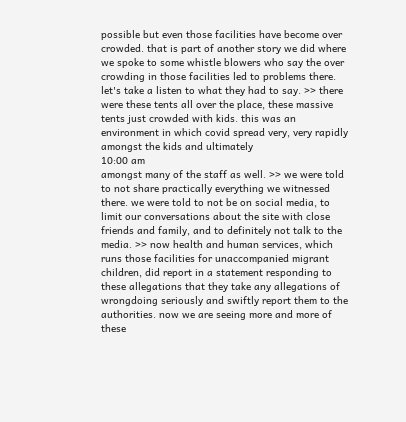possible but even those facilities have become over crowded. that is part of another story we did where we spoke to some whistle blowers who say the over crowding in those facilities led to problems there. let's take a listen to what they had to say. >> there were these tents all over the place, these massive tents just crowded with kids. this was an environment in which covid spread very, very rapidly amongst the kids and ultimately
10:00 am
amongst many of the staff as well. >> we were told to not share practically everything we witnessed there. we were told to not be on social media, to limit our conversations about the site with close friends and family, and to definitely not talk to the media. >> now health and human services, which runs those facilities for unaccompanied migrant children, did report in a statement responding to these allegations that they take any allegations of wrongdoing seriously and swiftly report them to the authorities. now we are seeing more and more of these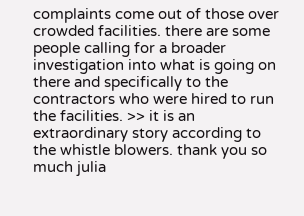complaints come out of those over crowded facilities. there are some people calling for a broader investigation into what is going on there and specifically to the contractors who were hired to run the facilities. >> it is an extraordinary story according to the whistle blowers. thank you so much julia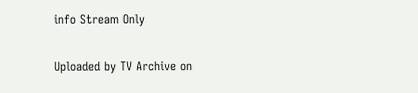info Stream Only

Uploaded by TV Archive on